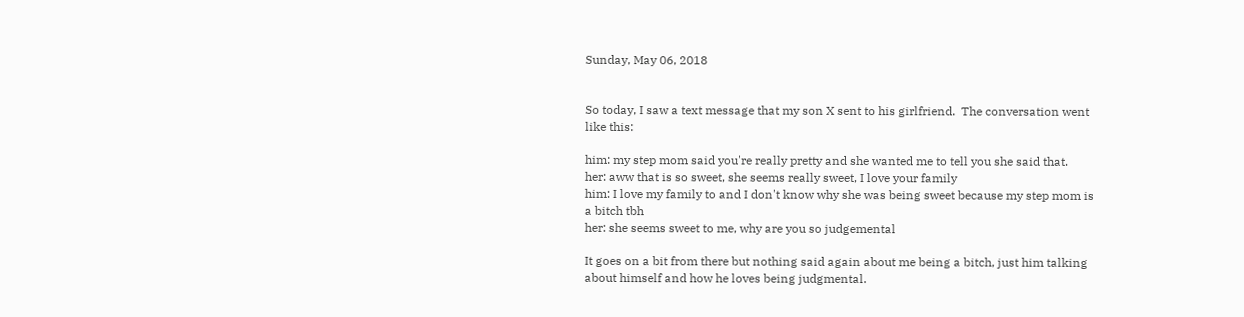Sunday, May 06, 2018


So today, I saw a text message that my son X sent to his girlfriend.  The conversation went like this:

him: my step mom said you're really pretty and she wanted me to tell you she said that.
her: aww that is so sweet, she seems really sweet, I love your family
him: I love my family to and I don't know why she was being sweet because my step mom is a bitch tbh
her: she seems sweet to me, why are you so judgemental

It goes on a bit from there but nothing said again about me being a bitch, just him talking about himself and how he loves being judgmental.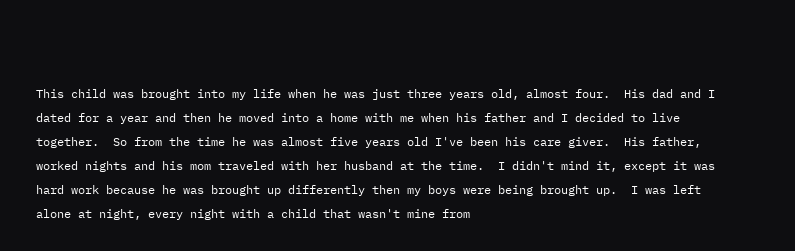This child was brought into my life when he was just three years old, almost four.  His dad and I dated for a year and then he moved into a home with me when his father and I decided to live together.  So from the time he was almost five years old I've been his care giver.  His father, worked nights and his mom traveled with her husband at the time.  I didn't mind it, except it was hard work because he was brought up differently then my boys were being brought up.  I was left alone at night, every night with a child that wasn't mine from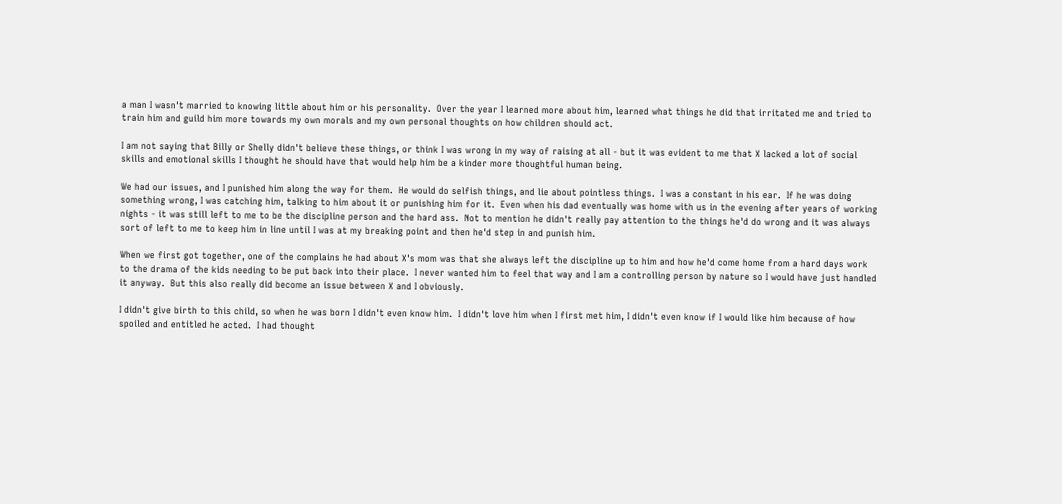a man I wasn't married to knowing little about him or his personality.  Over the year I learned more about him, learned what things he did that irritated me and tried to train him and guild him more towards my own morals and my own personal thoughts on how children should act.

I am not saying that Billy or Shelly didn't believe these things, or think I was wrong in my way of raising at all - but it was evident to me that X lacked a lot of social skills and emotional skills I thought he should have that would help him be a kinder more thoughtful human being.

We had our issues, and I punished him along the way for them.  He would do selfish things, and lie about pointless things.  I was a constant in his ear.  If he was doing something wrong, I was catching him, talking to him about it or punishing him for it.  Even when his dad eventually was home with us in the evening after years of working nights - it was still left to me to be the discipline person and the hard ass.  Not to mention he didn't really pay attention to the things he'd do wrong and it was always sort of left to me to keep him in line until I was at my breaking point and then he'd step in and punish him.

When we first got together, one of the complains he had about X's mom was that she always left the discipline up to him and how he'd come home from a hard days work to the drama of the kids needing to be put back into their place.  I never wanted him to feel that way and I am a controlling person by nature so I would have just handled it anyway.  But this also really did become an issue between X and I obviously.

I didn't give birth to this child, so when he was born I didn't even know him.  I didn't love him when I first met him, I didn't even know if I would like him because of how spoiled and entitled he acted.  I had thought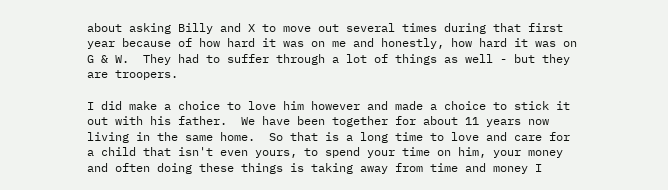about asking Billy and X to move out several times during that first year because of how hard it was on me and honestly, how hard it was on G & W.  They had to suffer through a lot of things as well - but they are troopers.

I did make a choice to love him however and made a choice to stick it out with his father.  We have been together for about 11 years now living in the same home.  So that is a long time to love and care for a child that isn't even yours, to spend your time on him, your money and often doing these things is taking away from time and money I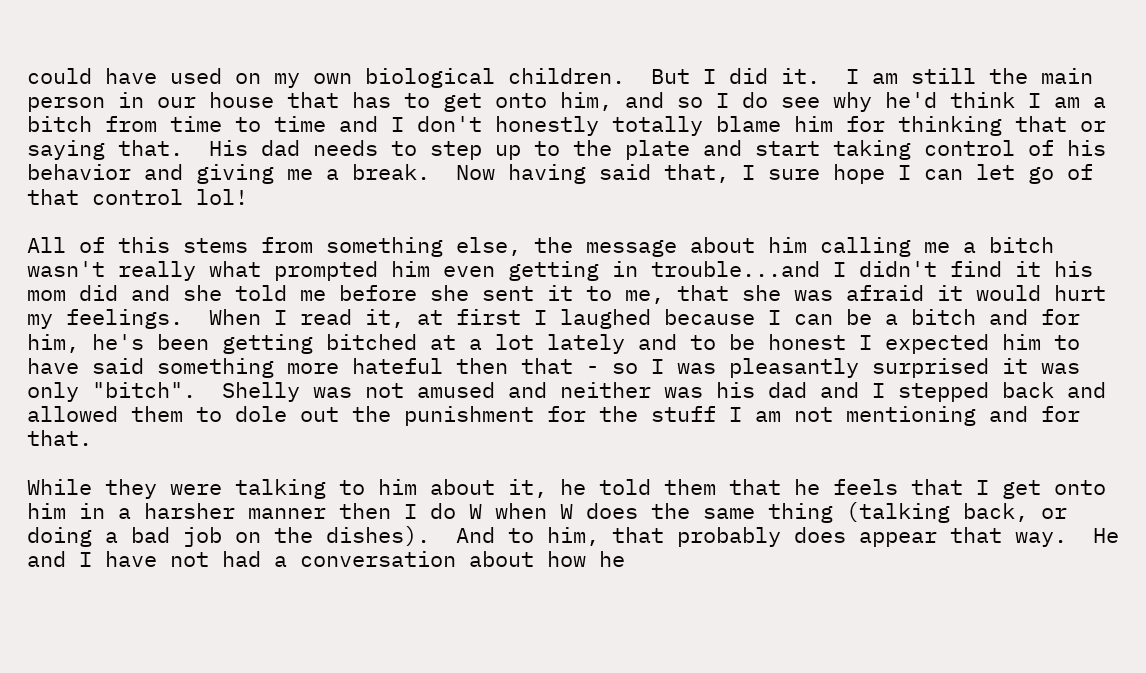could have used on my own biological children.  But I did it.  I am still the main person in our house that has to get onto him, and so I do see why he'd think I am a bitch from time to time and I don't honestly totally blame him for thinking that or saying that.  His dad needs to step up to the plate and start taking control of his behavior and giving me a break.  Now having said that, I sure hope I can let go of that control lol!

All of this stems from something else, the message about him calling me a bitch wasn't really what prompted him even getting in trouble...and I didn't find it his mom did and she told me before she sent it to me, that she was afraid it would hurt my feelings.  When I read it, at first I laughed because I can be a bitch and for him, he's been getting bitched at a lot lately and to be honest I expected him to have said something more hateful then that - so I was pleasantly surprised it was only "bitch".  Shelly was not amused and neither was his dad and I stepped back and allowed them to dole out the punishment for the stuff I am not mentioning and for that.

While they were talking to him about it, he told them that he feels that I get onto him in a harsher manner then I do W when W does the same thing (talking back, or doing a bad job on the dishes).  And to him, that probably does appear that way.  He and I have not had a conversation about how he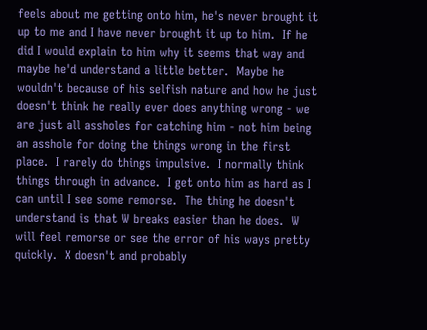feels about me getting onto him, he's never brought it up to me and I have never brought it up to him.  If he did I would explain to him why it seems that way and maybe he'd understand a little better.  Maybe he wouldn't because of his selfish nature and how he just doesn't think he really ever does anything wrong - we are just all assholes for catching him - not him being an asshole for doing the things wrong in the first place.  I rarely do things impulsive.  I normally think things through in advance.  I get onto him as hard as I can until I see some remorse.  The thing he doesn't understand is that W breaks easier than he does.  W will feel remorse or see the error of his ways pretty quickly.  X doesn't and probably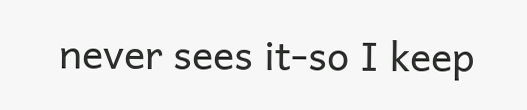never sees it-so I keep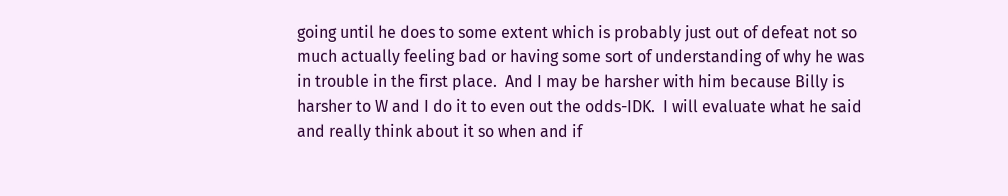going until he does to some extent which is probably just out of defeat not so much actually feeling bad or having some sort of understanding of why he was in trouble in the first place.  And I may be harsher with him because Billy is harsher to W and I do it to even out the odds-IDK.  I will evaluate what he said and really think about it so when and if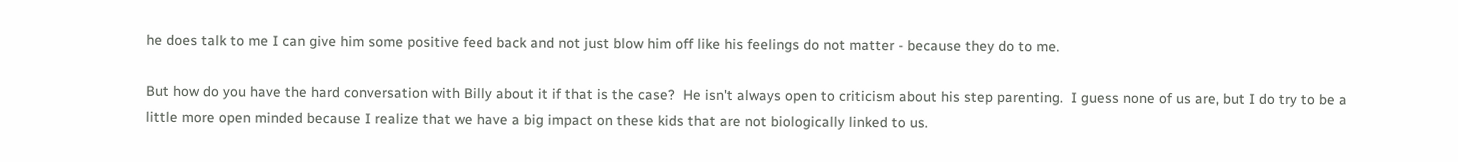he does talk to me I can give him some positive feed back and not just blow him off like his feelings do not matter - because they do to me.

But how do you have the hard conversation with Billy about it if that is the case?  He isn't always open to criticism about his step parenting.  I guess none of us are, but I do try to be a little more open minded because I realize that we have a big impact on these kids that are not biologically linked to us.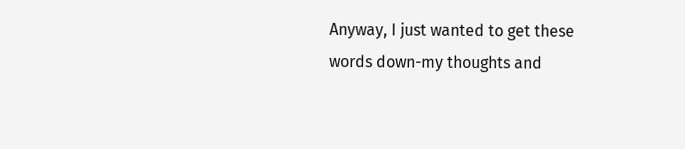Anyway, I just wanted to get these words down-my thoughts and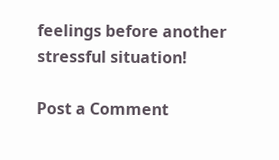feelings before another stressful situation!

Post a Comment